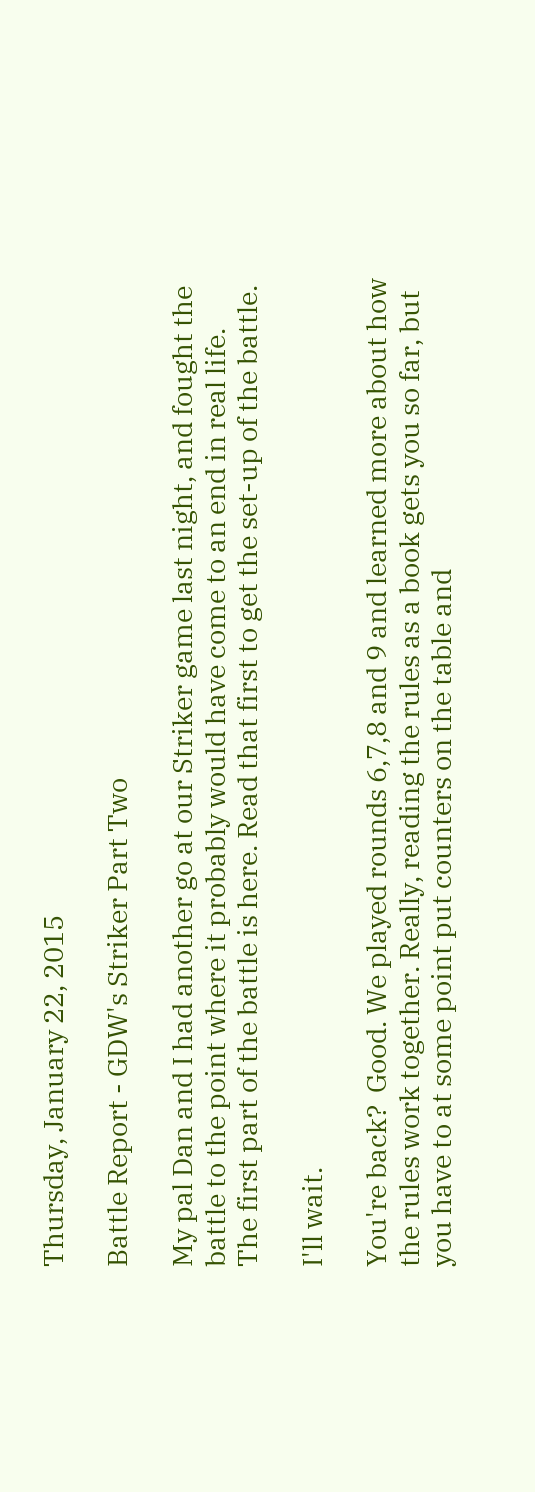Thursday, January 22, 2015

Battle Report - GDW's Striker Part Two

My pal Dan and I had another go at our Striker game last night, and fought the battle to the point where it probably would have come to an end in real life.  The first part of the battle is here. Read that first to get the set-up of the battle.

I'll wait.

You're back?  Good. We played rounds 6,7,8 and 9 and learned more about how the rules work together. Really, reading the rules as a book gets you so far, but you have to at some point put counters on the table and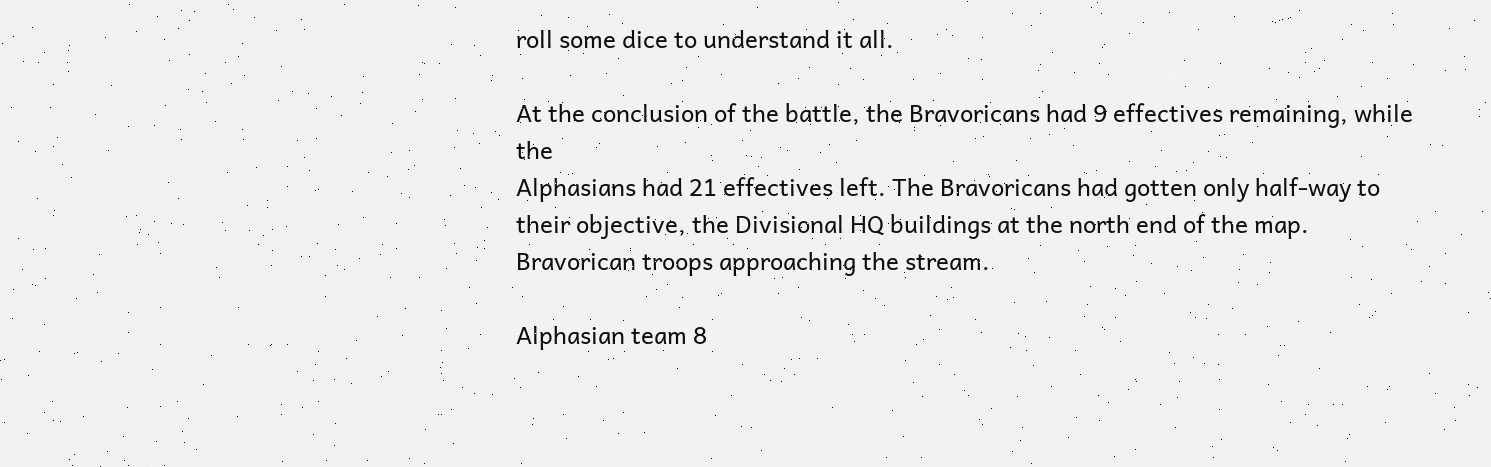roll some dice to understand it all.

At the conclusion of the battle, the Bravoricans had 9 effectives remaining, while the
Alphasians had 21 effectives left. The Bravoricans had gotten only half-way to their objective, the Divisional HQ buildings at the north end of the map.
Bravorican troops approaching the stream.

Alphasian team 8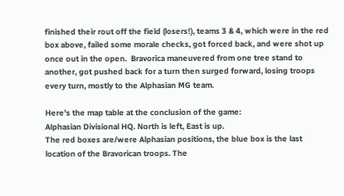finished their rout off the field (losers!), teams 3 & 4, which were in the red box above, failed some morale checks, got forced back, and were shot up once out in the open.  Bravorica maneuvered from one tree stand to another, got pushed back for a turn then surged forward, losing troops every turn, mostly to the Alphasian MG team.

Here's the map table at the conclusion of the game:
Alphasian Divisional HQ. North is left, East is up.
The red boxes are/were Alphasian positions, the blue box is the last location of the Bravorican troops. The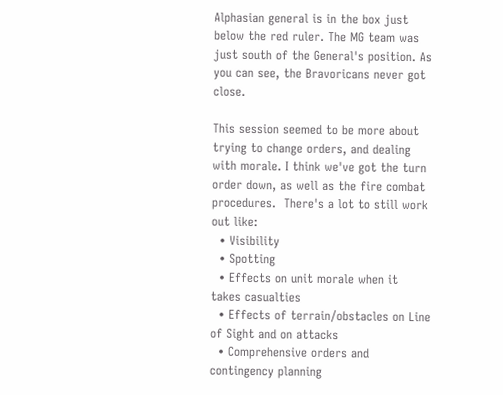Alphasian general is in the box just below the red ruler. The MG team was just south of the General's position. As you can see, the Bravoricans never got close.

This session seemed to be more about trying to change orders, and dealing with morale. I think we've got the turn order down, as well as the fire combat procedures.  There's a lot to still work out like:
  • Visibility
  • Spotting
  • Effects on unit morale when it takes casualties
  • Effects of terrain/obstacles on Line of Sight and on attacks
  • Comprehensive orders and contingency planning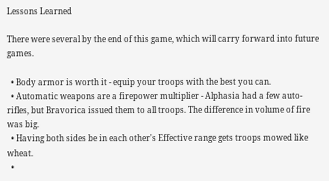Lessons Learned

There were several by the end of this game, which will carry forward into future games.

  • Body armor is worth it - equip your troops with the best you can.
  • Automatic weapons are a firepower multiplier - Alphasia had a few auto-rifles, but Bravorica issued them to all troops. The difference in volume of fire was big.
  • Having both sides be in each other's Effective range gets troops mowed like wheat.
  •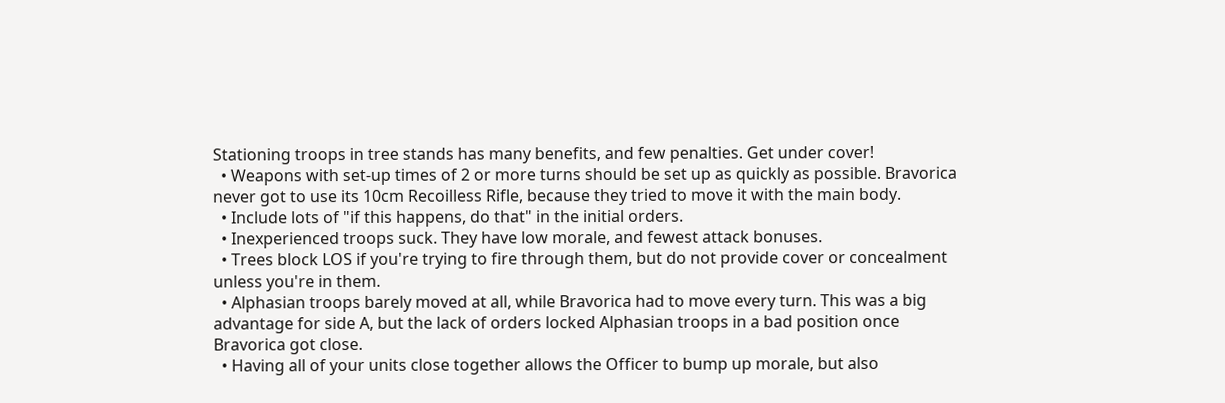Stationing troops in tree stands has many benefits, and few penalties. Get under cover!
  • Weapons with set-up times of 2 or more turns should be set up as quickly as possible. Bravorica never got to use its 10cm Recoilless Rifle, because they tried to move it with the main body.
  • Include lots of "if this happens, do that" in the initial orders.
  • Inexperienced troops suck. They have low morale, and fewest attack bonuses.
  • Trees block LOS if you're trying to fire through them, but do not provide cover or concealment unless you're in them.
  • Alphasian troops barely moved at all, while Bravorica had to move every turn. This was a big advantage for side A, but the lack of orders locked Alphasian troops in a bad position once Bravorica got close.
  • Having all of your units close together allows the Officer to bump up morale, but also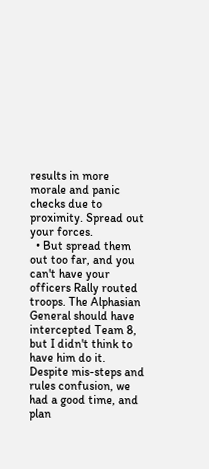results in more morale and panic checks due to proximity. Spread out your forces.
  • But spread them out too far, and you can't have your officers Rally routed troops. The Alphasian General should have intercepted Team 8, but I didn't think to have him do it.
Despite mis-steps and rules confusion, we had a good time, and plan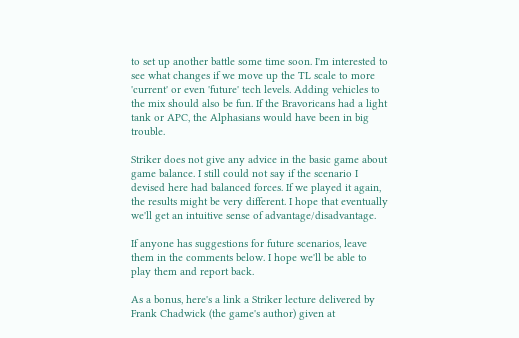to set up another battle some time soon. I'm interested to see what changes if we move up the TL scale to more 'current' or even 'future' tech levels. Adding vehicles to the mix should also be fun. If the Bravoricans had a light tank or APC, the Alphasians would have been in big trouble.

Striker does not give any advice in the basic game about game balance. I still could not say if the scenario I devised here had balanced forces. If we played it again, the results might be very different. I hope that eventually we'll get an intuitive sense of advantage/disadvantage.

If anyone has suggestions for future scenarios, leave them in the comments below. I hope we'll be able to play them and report back.

As a bonus, here's a link a Striker lecture delivered by Frank Chadwick (the game's author) given at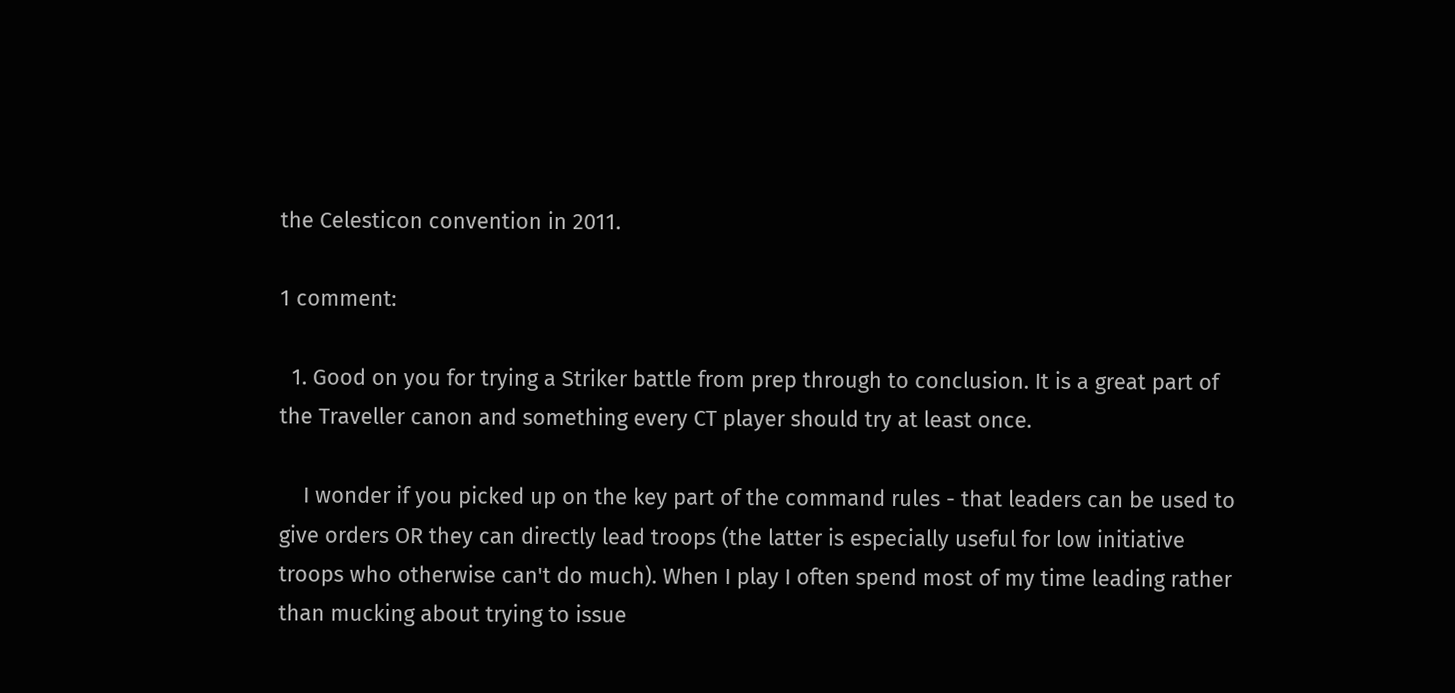the Celesticon convention in 2011.

1 comment:

  1. Good on you for trying a Striker battle from prep through to conclusion. It is a great part of the Traveller canon and something every CT player should try at least once.

    I wonder if you picked up on the key part of the command rules - that leaders can be used to give orders OR they can directly lead troops (the latter is especially useful for low initiative troops who otherwise can't do much). When I play I often spend most of my time leading rather than mucking about trying to issue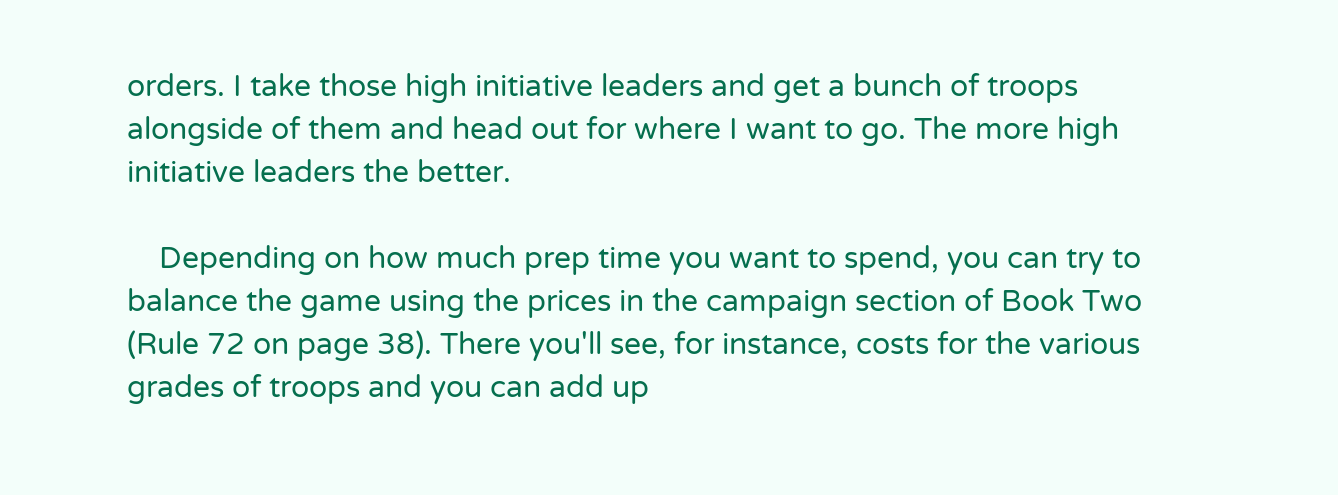orders. I take those high initiative leaders and get a bunch of troops alongside of them and head out for where I want to go. The more high initiative leaders the better.

    Depending on how much prep time you want to spend, you can try to balance the game using the prices in the campaign section of Book Two (Rule 72 on page 38). There you'll see, for instance, costs for the various grades of troops and you can add up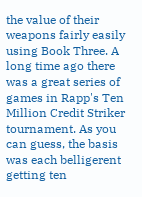the value of their weapons fairly easily using Book Three. A long time ago there was a great series of games in Rapp's Ten Million Credit Striker tournament. As you can guess, the basis was each belligerent getting ten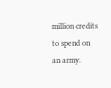million credits to spend on an army.